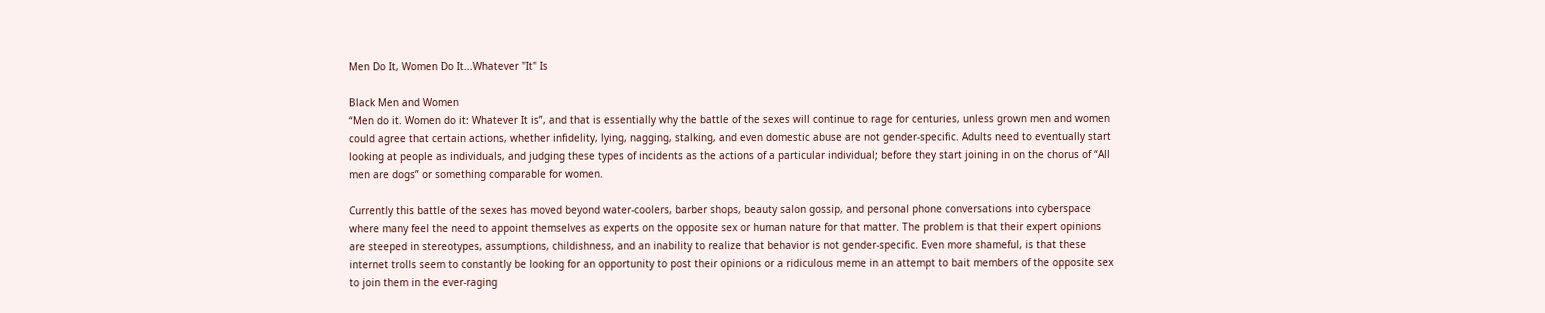Men Do It, Women Do It...Whatever "It" Is

Black Men and Women
“Men do it. Women do it: Whatever It is”, and that is essentially why the battle of the sexes will continue to rage for centuries, unless grown men and women could agree that certain actions, whether infidelity, lying, nagging, stalking, and even domestic abuse are not gender-specific. Adults need to eventually start looking at people as individuals, and judging these types of incidents as the actions of a particular individual; before they start joining in on the chorus of “All men are dogs” or something comparable for women.

Currently this battle of the sexes has moved beyond water-coolers, barber shops, beauty salon gossip, and personal phone conversations into cyberspace where many feel the need to appoint themselves as experts on the opposite sex or human nature for that matter. The problem is that their expert opinions are steeped in stereotypes, assumptions, childishness, and an inability to realize that behavior is not gender-specific. Even more shameful, is that these internet trolls seem to constantly be looking for an opportunity to post their opinions or a ridiculous meme in an attempt to bait members of the opposite sex to join them in the ever-raging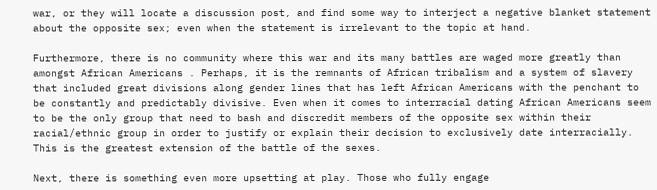war, or they will locate a discussion post, and find some way to interject a negative blanket statement about the opposite sex; even when the statement is irrelevant to the topic at hand.

Furthermore, there is no community where this war and its many battles are waged more greatly than amongst African Americans . Perhaps, it is the remnants of African tribalism and a system of slavery that included great divisions along gender lines that has left African Americans with the penchant to be constantly and predictably divisive. Even when it comes to interracial dating African Americans seem to be the only group that need to bash and discredit members of the opposite sex within their racial/ethnic group in order to justify or explain their decision to exclusively date interracially. This is the greatest extension of the battle of the sexes.

Next, there is something even more upsetting at play. Those who fully engage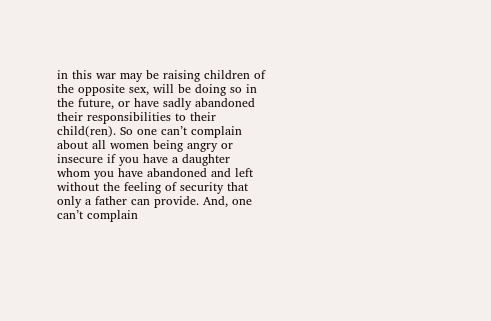in this war may be raising children of the opposite sex, will be doing so in the future, or have sadly abandoned their responsibilities to their child(ren). So one can’t complain about all women being angry or insecure if you have a daughter whom you have abandoned and left without the feeling of security that only a father can provide. And, one can’t complain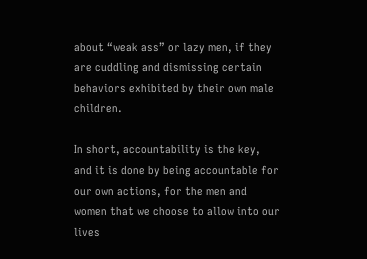about “weak ass” or lazy men, if they are cuddling and dismissing certain behaviors exhibited by their own male children.

In short, accountability is the key, and it is done by being accountable for our own actions, for the men and women that we choose to allow into our lives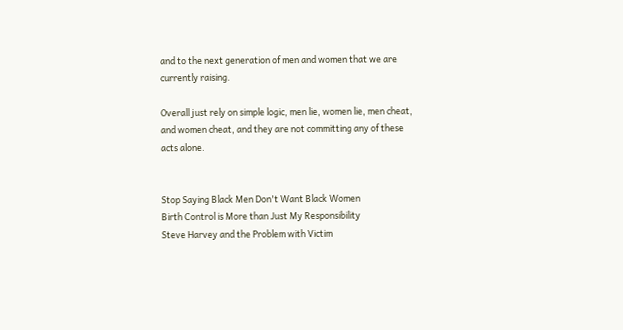and to the next generation of men and women that we are currently raising.

Overall just rely on simple logic, men lie, women lie, men cheat, and women cheat, and they are not committing any of these acts alone.


Stop Saying Black Men Don't Want Black Women
Birth Control is More than Just My Responsibility
Steve Harvey and the Problem with Victim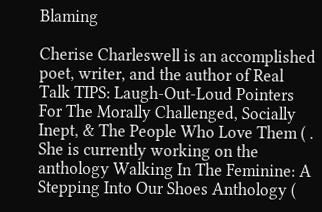Blaming

Cherise Charleswell is an accomplished poet, writer, and the author of Real Talk TIPS: Laugh-Out-Loud Pointers For The Morally Challenged, Socially Inept, & The People Who Love Them ( . She is currently working on the anthology Walking In The Feminine: A Stepping Into Our Shoes Anthology (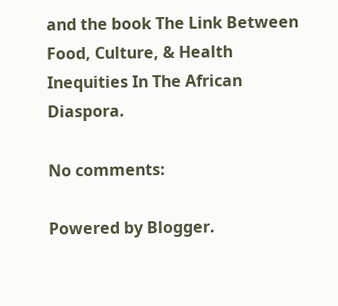and the book The Link Between Food, Culture, & Health Inequities In The African Diaspora.

No comments:

Powered by Blogger.